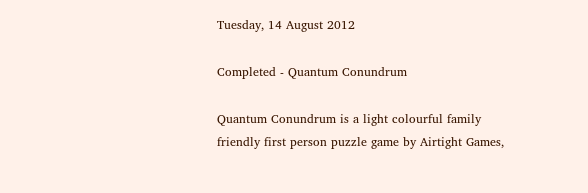Tuesday, 14 August 2012

Completed - Quantum Conundrum

Quantum Conundrum is a light colourful family friendly first person puzzle game by Airtight Games,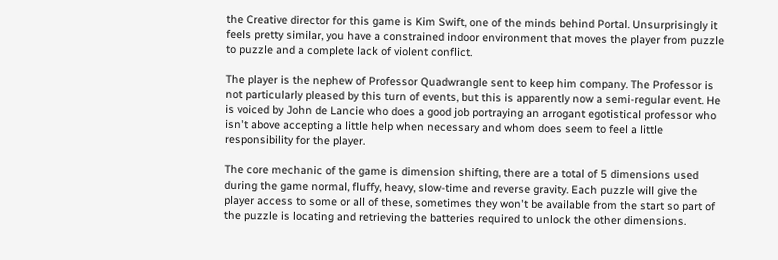the Creative director for this game is Kim Swift, one of the minds behind Portal. Unsurprisingly it feels pretty similar, you have a constrained indoor environment that moves the player from puzzle to puzzle and a complete lack of violent conflict.

The player is the nephew of Professor Quadwrangle sent to keep him company. The Professor is not particularly pleased by this turn of events, but this is apparently now a semi-regular event. He is voiced by John de Lancie who does a good job portraying an arrogant egotistical professor who isn't above accepting a little help when necessary and whom does seem to feel a little responsibility for the player.

The core mechanic of the game is dimension shifting, there are a total of 5 dimensions used during the game normal, fluffy, heavy, slow-time and reverse gravity. Each puzzle will give the player access to some or all of these, sometimes they won't be available from the start so part of the puzzle is locating and retrieving the batteries required to unlock the other dimensions.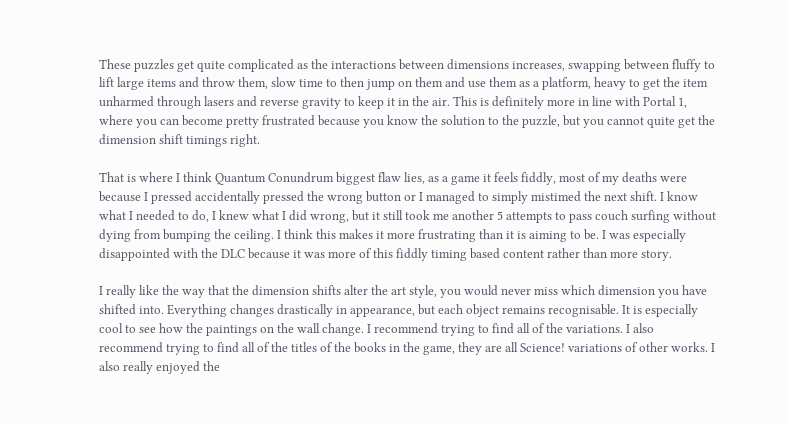These puzzles get quite complicated as the interactions between dimensions increases, swapping between fluffy to lift large items and throw them, slow time to then jump on them and use them as a platform, heavy to get the item unharmed through lasers and reverse gravity to keep it in the air. This is definitely more in line with Portal 1, where you can become pretty frustrated because you know the solution to the puzzle, but you cannot quite get the dimension shift timings right.

That is where I think Quantum Conundrum biggest flaw lies, as a game it feels fiddly, most of my deaths were because I pressed accidentally pressed the wrong button or I managed to simply mistimed the next shift. I know what I needed to do, I knew what I did wrong, but it still took me another 5 attempts to pass couch surfing without dying from bumping the ceiling. I think this makes it more frustrating than it is aiming to be. I was especially disappointed with the DLC because it was more of this fiddly timing based content rather than more story.

I really like the way that the dimension shifts alter the art style, you would never miss which dimension you have shifted into. Everything changes drastically in appearance, but each object remains recognisable. It is especially cool to see how the paintings on the wall change. I recommend trying to find all of the variations. I also recommend trying to find all of the titles of the books in the game, they are all Science! variations of other works. I also really enjoyed the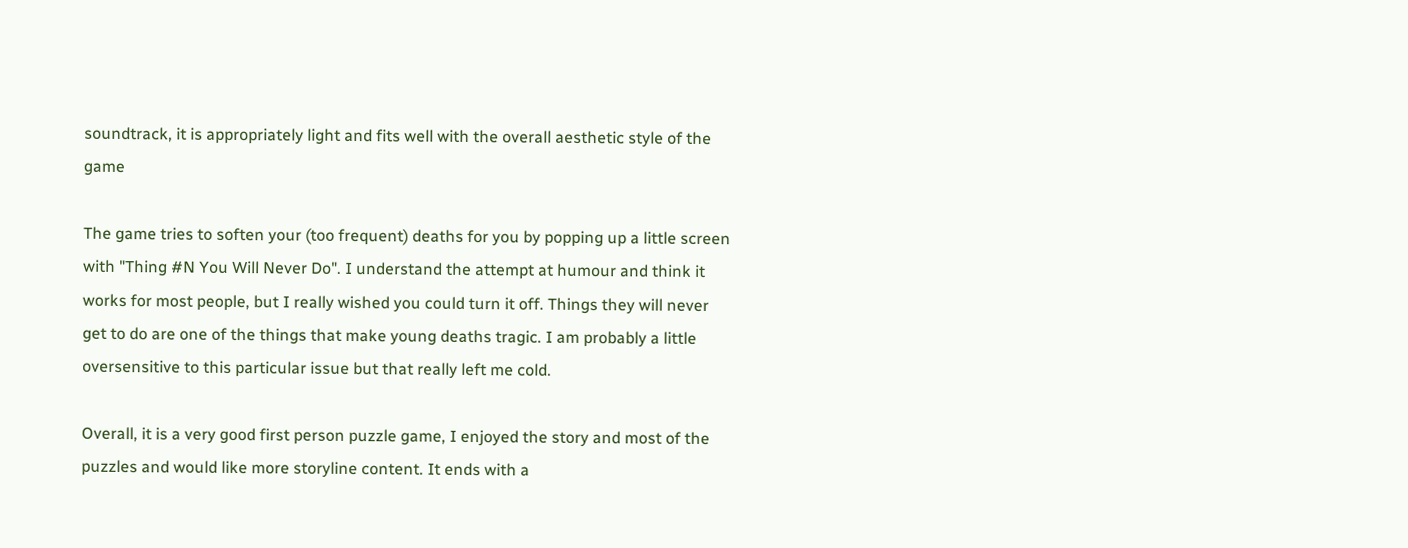soundtrack, it is appropriately light and fits well with the overall aesthetic style of the game

The game tries to soften your (too frequent) deaths for you by popping up a little screen with "Thing #N You Will Never Do". I understand the attempt at humour and think it works for most people, but I really wished you could turn it off. Things they will never get to do are one of the things that make young deaths tragic. I am probably a little oversensitive to this particular issue but that really left me cold.

Overall, it is a very good first person puzzle game, I enjoyed the story and most of the puzzles and would like more storyline content. It ends with a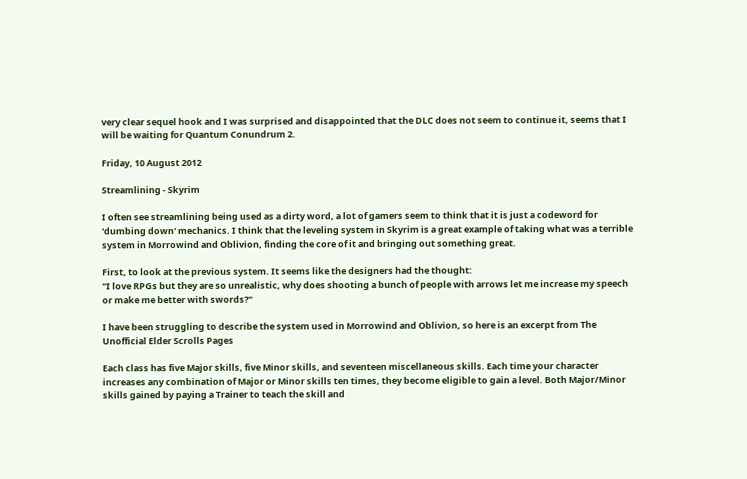very clear sequel hook and I was surprised and disappointed that the DLC does not seem to continue it, seems that I will be waiting for Quantum Conundrum 2.

Friday, 10 August 2012

Streamlining - Skyrim

I often see streamlining being used as a dirty word, a lot of gamers seem to think that it is just a codeword for 'dumbing down' mechanics. I think that the leveling system in Skyrim is a great example of taking what was a terrible system in Morrowind and Oblivion, finding the core of it and bringing out something great.

First, to look at the previous system. It seems like the designers had the thought:
"I love RPGs but they are so unrealistic, why does shooting a bunch of people with arrows let me increase my speech or make me better with swords?"

I have been struggling to describe the system used in Morrowind and Oblivion, so here is an excerpt from The Unofficial Elder Scrolls Pages

Each class has five Major skills, five Minor skills, and seventeen miscellaneous skills. Each time your character increases any combination of Major or Minor skills ten times, they become eligible to gain a level. Both Major/Minor skills gained by paying a Trainer to teach the skill and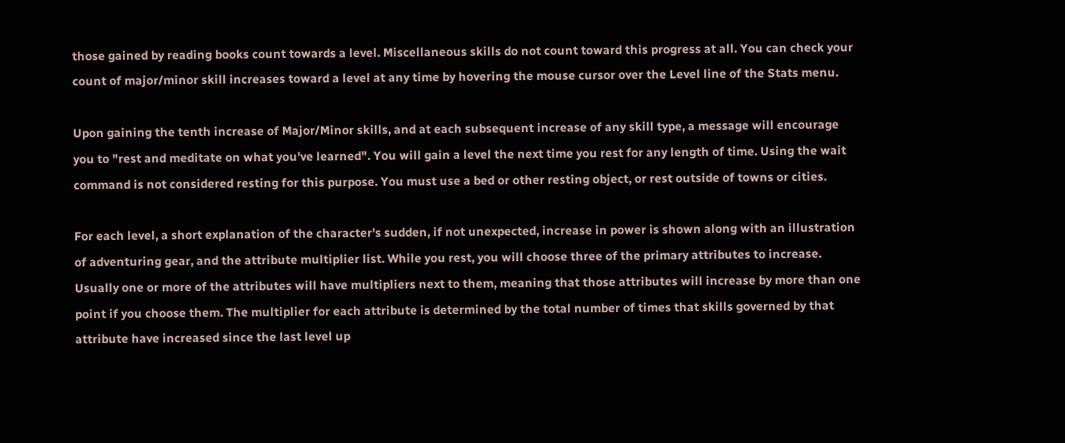those gained by reading books count towards a level. Miscellaneous skills do not count toward this progress at all. You can check your count of major/minor skill increases toward a level at any time by hovering the mouse cursor over the Level line of the Stats menu.

Upon gaining the tenth increase of Major/Minor skills, and at each subsequent increase of any skill type, a message will encourage you to "rest and meditate on what you've learned". You will gain a level the next time you rest for any length of time. Using the wait command is not considered resting for this purpose. You must use a bed or other resting object, or rest outside of towns or cities.

For each level, a short explanation of the character's sudden, if not unexpected, increase in power is shown along with an illustration of adventuring gear, and the attribute multiplier list. While you rest, you will choose three of the primary attributes to increase. Usually one or more of the attributes will have multipliers next to them, meaning that those attributes will increase by more than one point if you choose them. The multiplier for each attribute is determined by the total number of times that skills governed by that attribute have increased since the last level up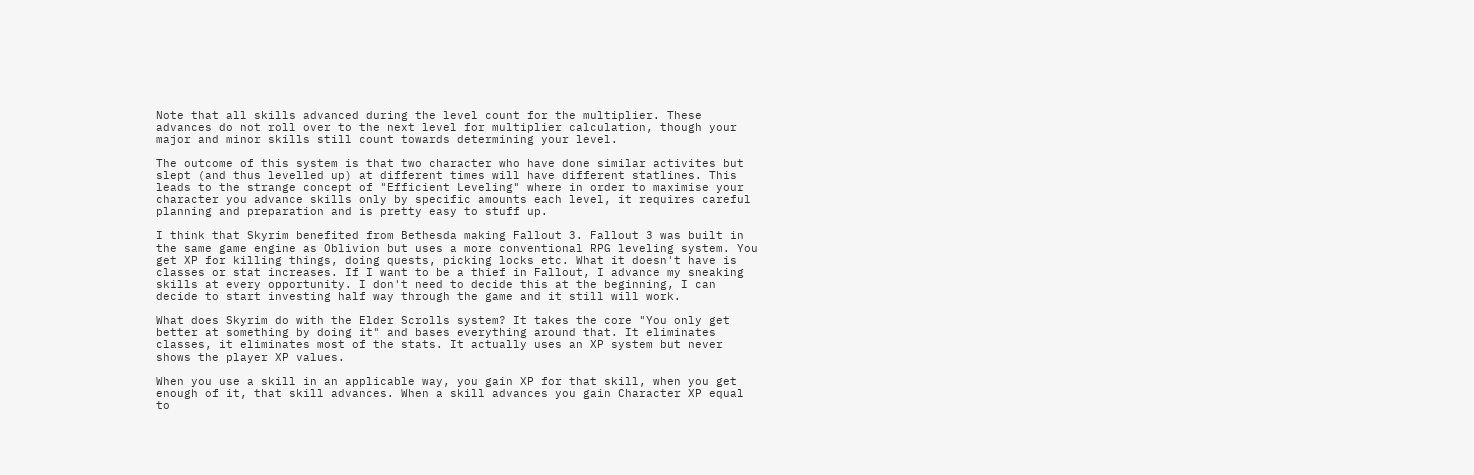Note that all skills advanced during the level count for the multiplier. These advances do not roll over to the next level for multiplier calculation, though your major and minor skills still count towards determining your level.

The outcome of this system is that two character who have done similar activites but slept (and thus levelled up) at different times will have different statlines. This leads to the strange concept of "Efficient Leveling" where in order to maximise your character you advance skills only by specific amounts each level, it requires careful planning and preparation and is pretty easy to stuff up.

I think that Skyrim benefited from Bethesda making Fallout 3. Fallout 3 was built in the same game engine as Oblivion but uses a more conventional RPG leveling system. You get XP for killing things, doing quests, picking locks etc. What it doesn't have is classes or stat increases. If I want to be a thief in Fallout, I advance my sneaking skills at every opportunity. I don't need to decide this at the beginning, I can decide to start investing half way through the game and it still will work.

What does Skyrim do with the Elder Scrolls system? It takes the core "You only get better at something by doing it" and bases everything around that. It eliminates classes, it eliminates most of the stats. It actually uses an XP system but never shows the player XP values.

When you use a skill in an applicable way, you gain XP for that skill, when you get enough of it, that skill advances. When a skill advances you gain Character XP equal to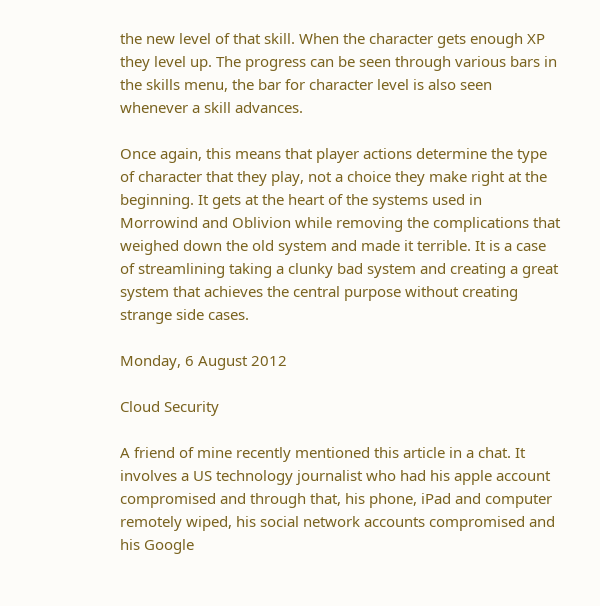the new level of that skill. When the character gets enough XP they level up. The progress can be seen through various bars in the skills menu, the bar for character level is also seen whenever a skill advances.

Once again, this means that player actions determine the type of character that they play, not a choice they make right at the beginning. It gets at the heart of the systems used in Morrowind and Oblivion while removing the complications that weighed down the old system and made it terrible. It is a case of streamlining taking a clunky bad system and creating a great system that achieves the central purpose without creating strange side cases.

Monday, 6 August 2012

Cloud Security

A friend of mine recently mentioned this article in a chat. It involves a US technology journalist who had his apple account compromised and through that, his phone, iPad and computer remotely wiped, his social network accounts compromised and his Google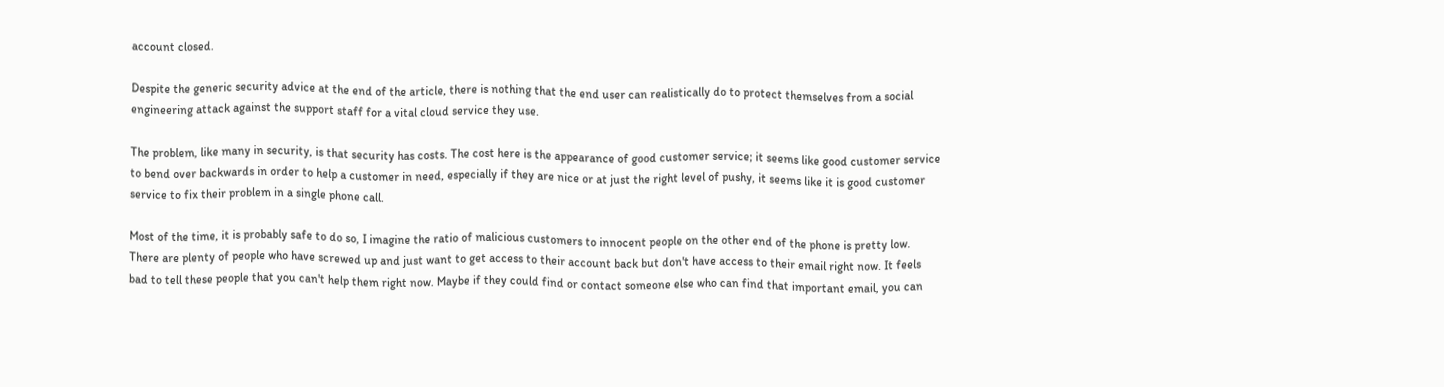account closed.

Despite the generic security advice at the end of the article, there is nothing that the end user can realistically do to protect themselves from a social engineering attack against the support staff for a vital cloud service they use.

The problem, like many in security, is that security has costs. The cost here is the appearance of good customer service; it seems like good customer service to bend over backwards in order to help a customer in need, especially if they are nice or at just the right level of pushy, it seems like it is good customer service to fix their problem in a single phone call.

Most of the time, it is probably safe to do so, I imagine the ratio of malicious customers to innocent people on the other end of the phone is pretty low. There are plenty of people who have screwed up and just want to get access to their account back but don't have access to their email right now. It feels bad to tell these people that you can't help them right now. Maybe if they could find or contact someone else who can find that important email, you can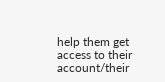help them get access to their account/their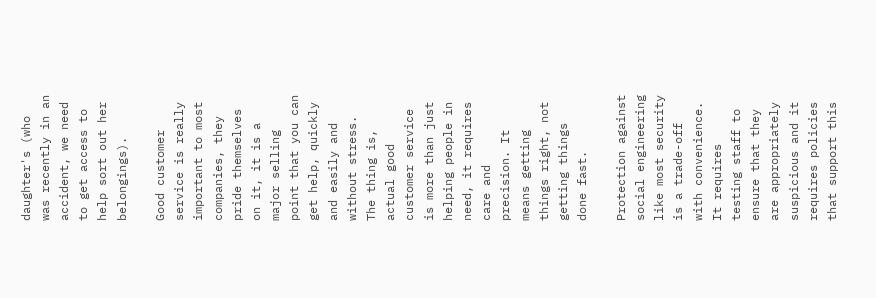daughter's (who was recently in an accident, we need to get access to help sort out her belongings).

Good customer service is really important to most companies, they pride themselves on it, it is a major selling point that you can get help, quickly and easily and without stress. The thing is, actual good customer service is more than just helping people in need, it requires care and precision. It means getting things right, not getting things done fast.

Protection against social engineering like most security is a trade-off with convenience. It requires testing staff to ensure that they are appropriately suspicious and it requires policies that support this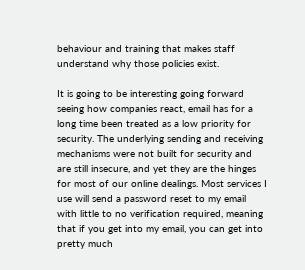behaviour and training that makes staff understand why those policies exist.

It is going to be interesting going forward seeing how companies react, email has for a long time been treated as a low priority for security. The underlying sending and receiving mechanisms were not built for security and are still insecure, and yet they are the hinges for most of our online dealings. Most services I use will send a password reset to my email with little to no verification required, meaning that if you get into my email, you can get into pretty much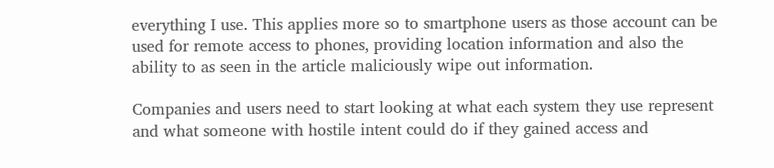everything I use. This applies more so to smartphone users as those account can be used for remote access to phones, providing location information and also the ability to as seen in the article maliciously wipe out information.

Companies and users need to start looking at what each system they use represent and what someone with hostile intent could do if they gained access and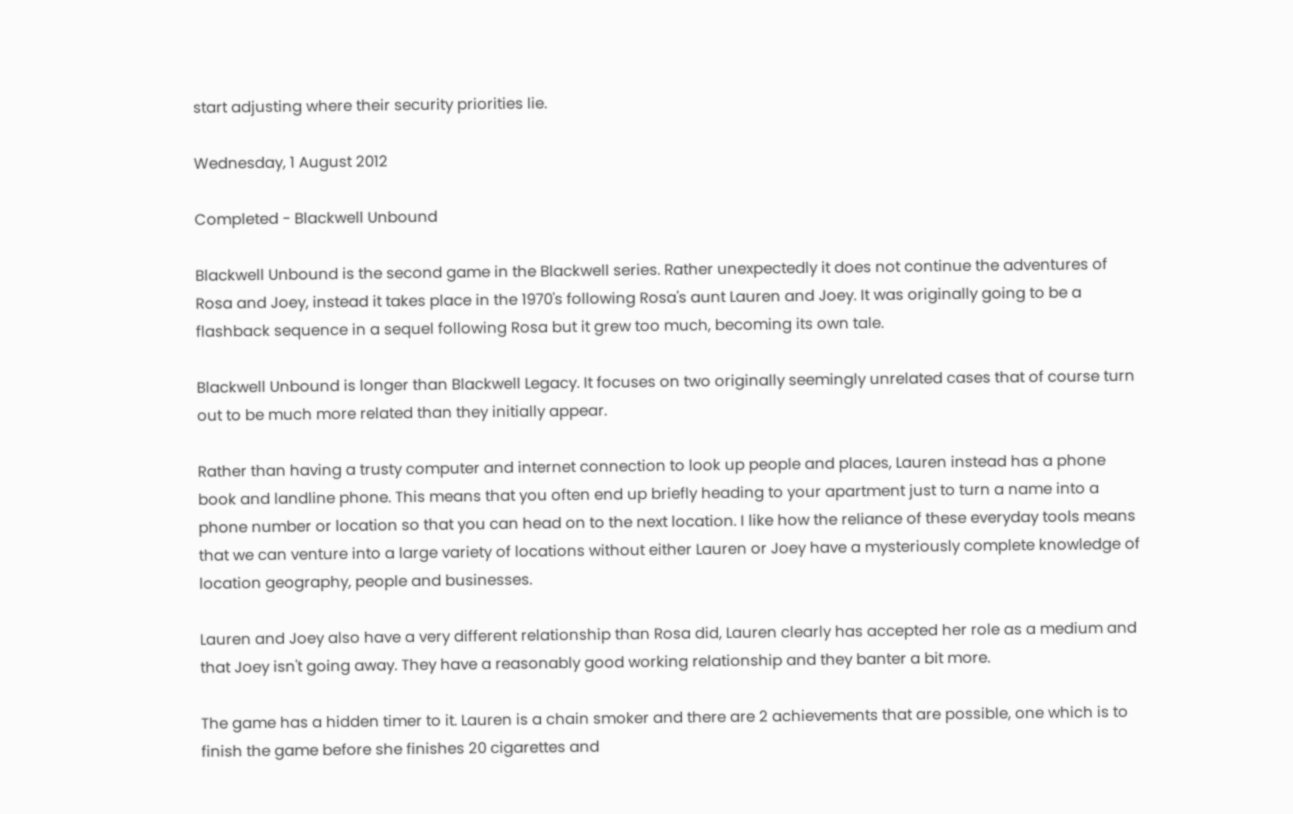start adjusting where their security priorities lie.

Wednesday, 1 August 2012

Completed - Blackwell Unbound

Blackwell Unbound is the second game in the Blackwell series. Rather unexpectedly it does not continue the adventures of Rosa and Joey, instead it takes place in the 1970's following Rosa's aunt Lauren and Joey. It was originally going to be a flashback sequence in a sequel following Rosa but it grew too much, becoming its own tale.

Blackwell Unbound is longer than Blackwell Legacy. It focuses on two originally seemingly unrelated cases that of course turn out to be much more related than they initially appear.

Rather than having a trusty computer and internet connection to look up people and places, Lauren instead has a phone book and landline phone. This means that you often end up briefly heading to your apartment just to turn a name into a phone number or location so that you can head on to the next location. I like how the reliance of these everyday tools means that we can venture into a large variety of locations without either Lauren or Joey have a mysteriously complete knowledge of location geography, people and businesses.

Lauren and Joey also have a very different relationship than Rosa did, Lauren clearly has accepted her role as a medium and that Joey isn't going away. They have a reasonably good working relationship and they banter a bit more.

The game has a hidden timer to it. Lauren is a chain smoker and there are 2 achievements that are possible, one which is to finish the game before she finishes 20 cigarettes and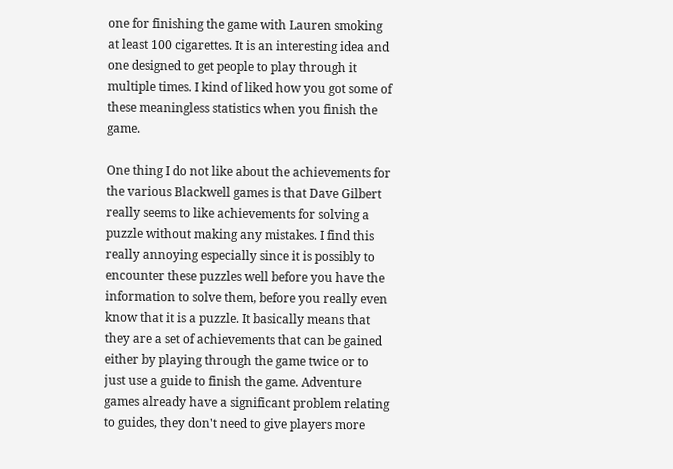one for finishing the game with Lauren smoking at least 100 cigarettes. It is an interesting idea and one designed to get people to play through it multiple times. I kind of liked how you got some of these meaningless statistics when you finish the game.

One thing I do not like about the achievements for the various Blackwell games is that Dave Gilbert really seems to like achievements for solving a puzzle without making any mistakes. I find this really annoying especially since it is possibly to encounter these puzzles well before you have the information to solve them, before you really even know that it is a puzzle. It basically means that they are a set of achievements that can be gained either by playing through the game twice or to just use a guide to finish the game. Adventure games already have a significant problem relating to guides, they don't need to give players more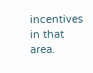incentives in that area.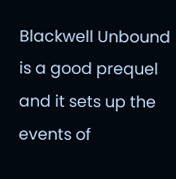Blackwell Unbound is a good prequel and it sets up the events of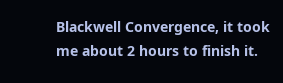Blackwell Convergence, it took me about 2 hours to finish it.